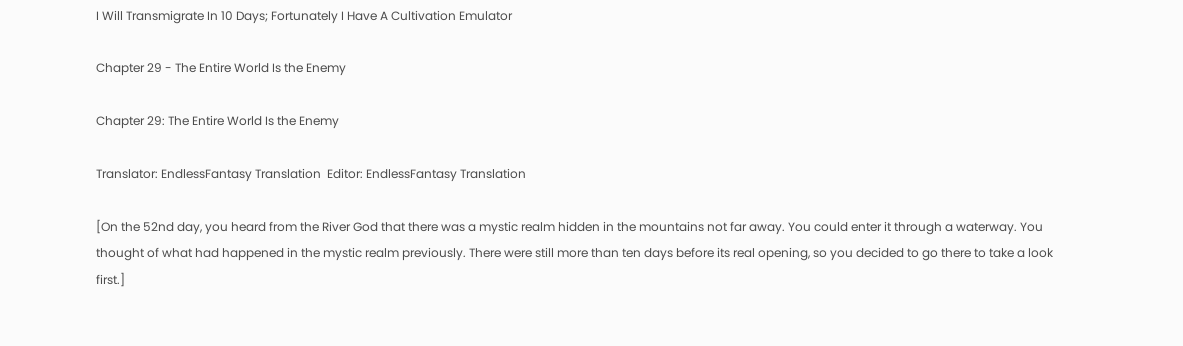I Will Transmigrate In 10 Days; Fortunately I Have A Cultivation Emulator

Chapter 29 - The Entire World Is the Enemy

Chapter 29: The Entire World Is the Enemy

Translator: EndlessFantasy Translation  Editor: EndlessFantasy Translation

[On the 52nd day, you heard from the River God that there was a mystic realm hidden in the mountains not far away. You could enter it through a waterway. You thought of what had happened in the mystic realm previously. There were still more than ten days before its real opening, so you decided to go there to take a look first.]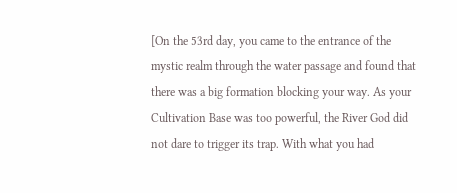[On the 53rd day, you came to the entrance of the mystic realm through the water passage and found that there was a big formation blocking your way. As your Cultivation Base was too powerful, the River God did not dare to trigger its trap. With what you had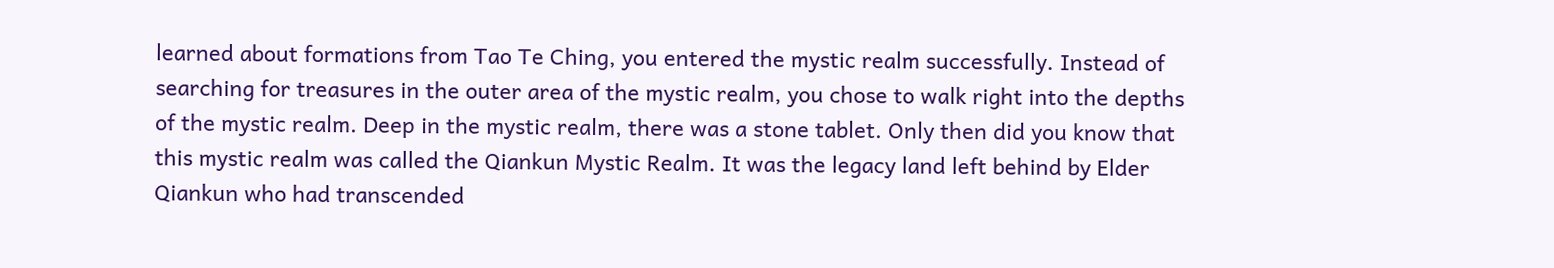learned about formations from Tao Te Ching, you entered the mystic realm successfully. Instead of searching for treasures in the outer area of the mystic realm, you chose to walk right into the depths of the mystic realm. Deep in the mystic realm, there was a stone tablet. Only then did you know that this mystic realm was called the Qiankun Mystic Realm. It was the legacy land left behind by Elder Qiankun who had transcended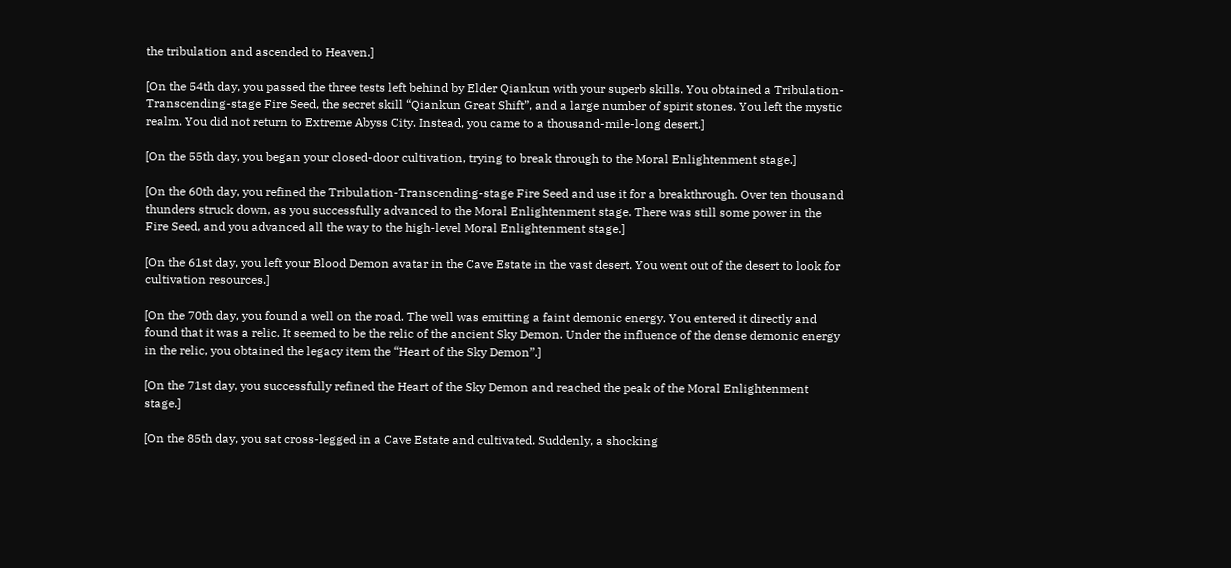the tribulation and ascended to Heaven.]

[On the 54th day, you passed the three tests left behind by Elder Qiankun with your superb skills. You obtained a Tribulation-Transcending-stage Fire Seed, the secret skill “Qiankun Great Shift”, and a large number of spirit stones. You left the mystic realm. You did not return to Extreme Abyss City. Instead, you came to a thousand-mile-long desert.]

[On the 55th day, you began your closed-door cultivation, trying to break through to the Moral Enlightenment stage.]

[On the 60th day, you refined the Tribulation-Transcending-stage Fire Seed and use it for a breakthrough. Over ten thousand thunders struck down, as you successfully advanced to the Moral Enlightenment stage. There was still some power in the Fire Seed, and you advanced all the way to the high-level Moral Enlightenment stage.]

[On the 61st day, you left your Blood Demon avatar in the Cave Estate in the vast desert. You went out of the desert to look for cultivation resources.]

[On the 70th day, you found a well on the road. The well was emitting a faint demonic energy. You entered it directly and found that it was a relic. It seemed to be the relic of the ancient Sky Demon. Under the influence of the dense demonic energy in the relic, you obtained the legacy item the “Heart of the Sky Demon”.]

[On the 71st day, you successfully refined the Heart of the Sky Demon and reached the peak of the Moral Enlightenment stage.]

[On the 85th day, you sat cross-legged in a Cave Estate and cultivated. Suddenly, a shocking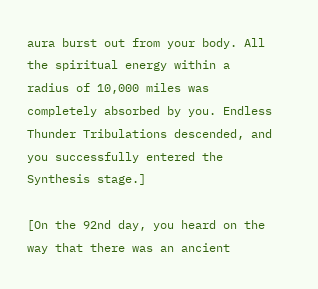aura burst out from your body. All the spiritual energy within a radius of 10,000 miles was completely absorbed by you. Endless Thunder Tribulations descended, and you successfully entered the Synthesis stage.]

[On the 92nd day, you heard on the way that there was an ancient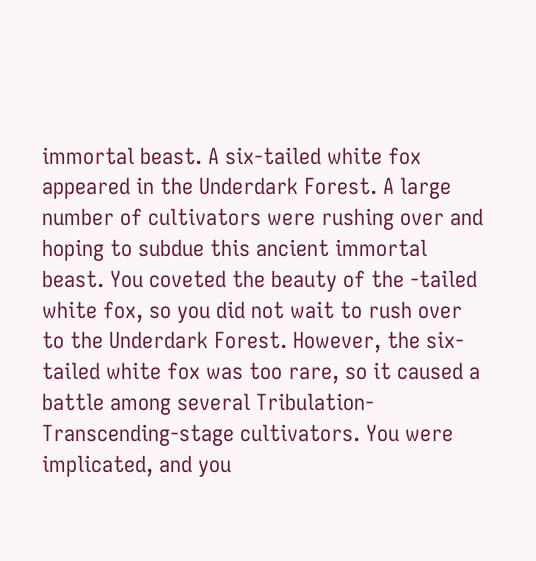immortal beast. A six-tailed white fox appeared in the Underdark Forest. A large number of cultivators were rushing over and hoping to subdue this ancient immortal beast. You coveted the beauty of the -tailed white fox, so you did not wait to rush over to the Underdark Forest. However, the six-tailed white fox was too rare, so it caused a battle among several Tribulation-Transcending-stage cultivators. You were implicated, and you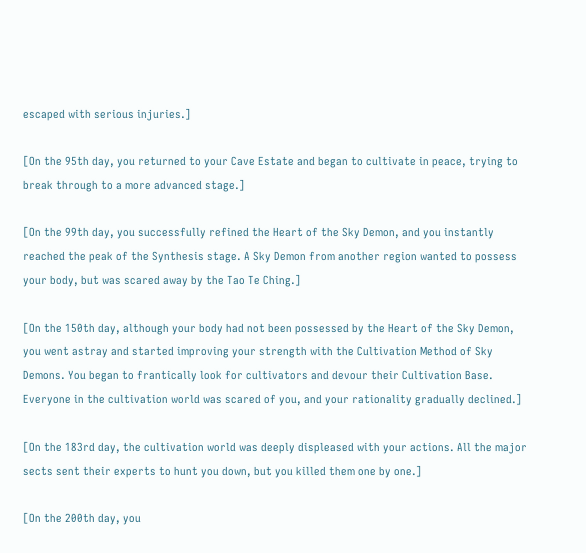escaped with serious injuries.]

[On the 95th day, you returned to your Cave Estate and began to cultivate in peace, trying to break through to a more advanced stage.]

[On the 99th day, you successfully refined the Heart of the Sky Demon, and you instantly reached the peak of the Synthesis stage. A Sky Demon from another region wanted to possess your body, but was scared away by the Tao Te Ching.]

[On the 150th day, although your body had not been possessed by the Heart of the Sky Demon, you went astray and started improving your strength with the Cultivation Method of Sky Demons. You began to frantically look for cultivators and devour their Cultivation Base. Everyone in the cultivation world was scared of you, and your rationality gradually declined.]

[On the 183rd day, the cultivation world was deeply displeased with your actions. All the major sects sent their experts to hunt you down, but you killed them one by one.]

[On the 200th day, you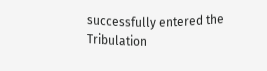successfully entered the Tribulation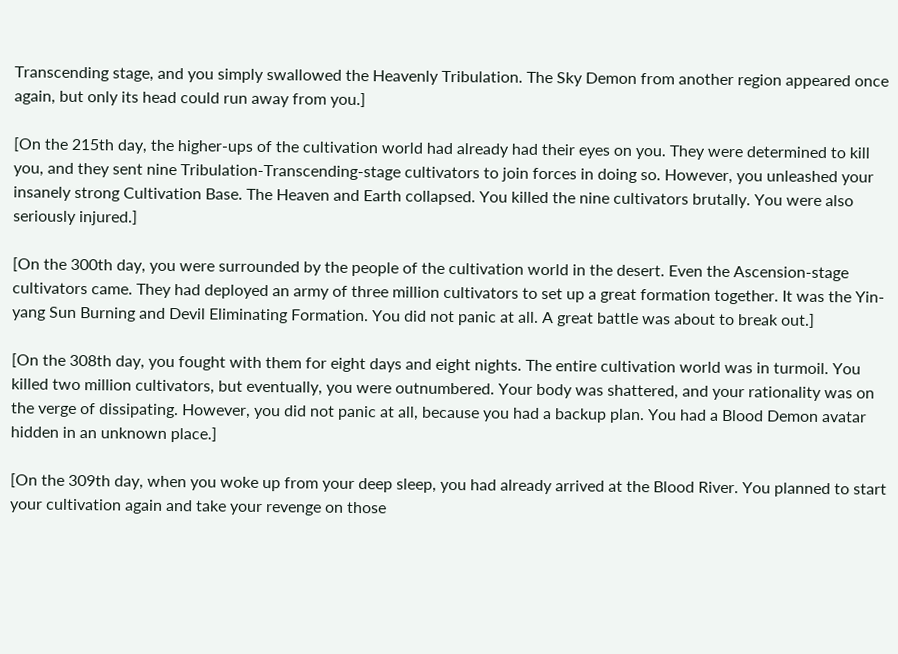Transcending stage, and you simply swallowed the Heavenly Tribulation. The Sky Demon from another region appeared once again, but only its head could run away from you.]

[On the 215th day, the higher-ups of the cultivation world had already had their eyes on you. They were determined to kill you, and they sent nine Tribulation-Transcending-stage cultivators to join forces in doing so. However, you unleashed your insanely strong Cultivation Base. The Heaven and Earth collapsed. You killed the nine cultivators brutally. You were also seriously injured.]

[On the 300th day, you were surrounded by the people of the cultivation world in the desert. Even the Ascension-stage cultivators came. They had deployed an army of three million cultivators to set up a great formation together. It was the Yin-yang Sun Burning and Devil Eliminating Formation. You did not panic at all. A great battle was about to break out.]

[On the 308th day, you fought with them for eight days and eight nights. The entire cultivation world was in turmoil. You killed two million cultivators, but eventually, you were outnumbered. Your body was shattered, and your rationality was on the verge of dissipating. However, you did not panic at all, because you had a backup plan. You had a Blood Demon avatar hidden in an unknown place.]

[On the 309th day, when you woke up from your deep sleep, you had already arrived at the Blood River. You planned to start your cultivation again and take your revenge on those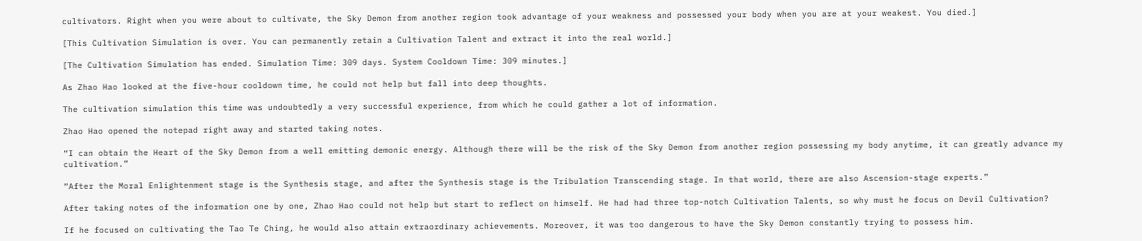cultivators. Right when you were about to cultivate, the Sky Demon from another region took advantage of your weakness and possessed your body when you are at your weakest. You died.]

[This Cultivation Simulation is over. You can permanently retain a Cultivation Talent and extract it into the real world.]

[The Cultivation Simulation has ended. Simulation Time: 309 days. System Cooldown Time: 309 minutes.]

As Zhao Hao looked at the five-hour cooldown time, he could not help but fall into deep thoughts.

The cultivation simulation this time was undoubtedly a very successful experience, from which he could gather a lot of information.

Zhao Hao opened the notepad right away and started taking notes.

“I can obtain the Heart of the Sky Demon from a well emitting demonic energy. Although there will be the risk of the Sky Demon from another region possessing my body anytime, it can greatly advance my cultivation.”

“After the Moral Enlightenment stage is the Synthesis stage, and after the Synthesis stage is the Tribulation Transcending stage. In that world, there are also Ascension-stage experts.”

After taking notes of the information one by one, Zhao Hao could not help but start to reflect on himself. He had had three top-notch Cultivation Talents, so why must he focus on Devil Cultivation?

If he focused on cultivating the Tao Te Ching, he would also attain extraordinary achievements. Moreover, it was too dangerous to have the Sky Demon constantly trying to possess him.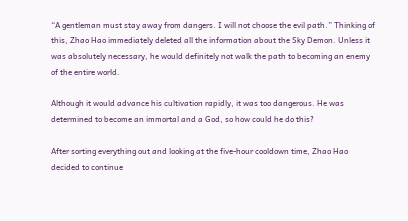“A gentleman must stay away from dangers. I will not choose the evil path.” Thinking of this, Zhao Hao immediately deleted all the information about the Sky Demon. Unless it was absolutely necessary, he would definitely not walk the path to becoming an enemy of the entire world.

Although it would advance his cultivation rapidly, it was too dangerous. He was determined to become an immortal and a God, so how could he do this?

After sorting everything out and looking at the five-hour cooldown time, Zhao Hao decided to continue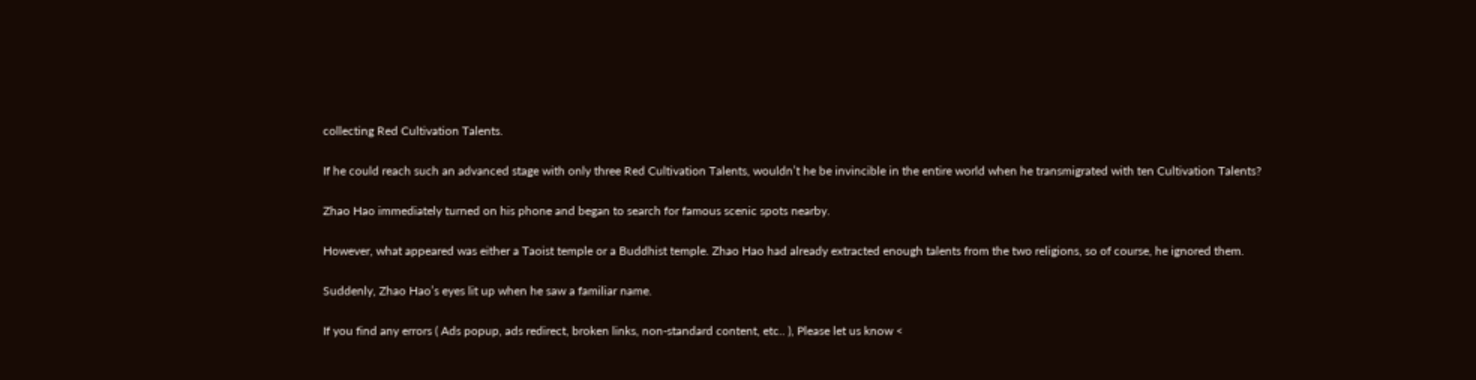collecting Red Cultivation Talents.

If he could reach such an advanced stage with only three Red Cultivation Talents, wouldn’t he be invincible in the entire world when he transmigrated with ten Cultivation Talents?

Zhao Hao immediately turned on his phone and began to search for famous scenic spots nearby.

However, what appeared was either a Taoist temple or a Buddhist temple. Zhao Hao had already extracted enough talents from the two religions, so of course, he ignored them.

Suddenly, Zhao Hao’s eyes lit up when he saw a familiar name.

If you find any errors ( Ads popup, ads redirect, broken links, non-standard content, etc.. ), Please let us know <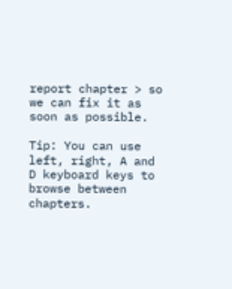report chapter > so we can fix it as soon as possible.

Tip: You can use left, right, A and D keyboard keys to browse between chapters.